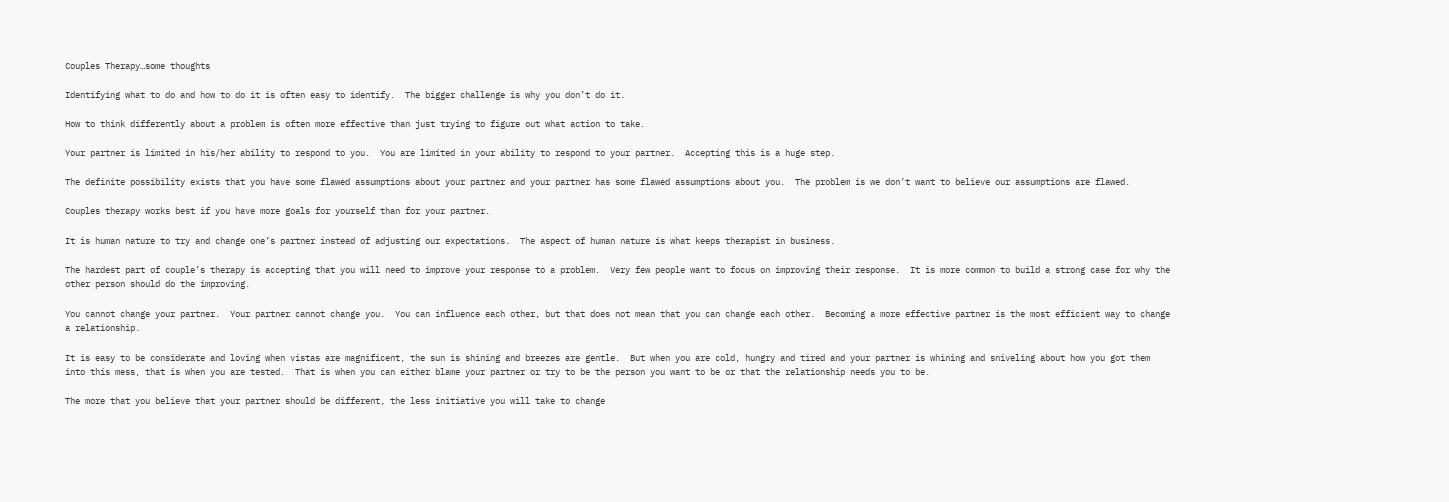Couples Therapy…some thoughts

Identifying what to do and how to do it is often easy to identify.  The bigger challenge is why you don’t do it.

How to think differently about a problem is often more effective than just trying to figure out what action to take.

Your partner is limited in his/her ability to respond to you.  You are limited in your ability to respond to your partner.  Accepting this is a huge step.

The definite possibility exists that you have some flawed assumptions about your partner and your partner has some flawed assumptions about you.  The problem is we don’t want to believe our assumptions are flawed.

Couples therapy works best if you have more goals for yourself than for your partner.

It is human nature to try and change one’s partner instead of adjusting our expectations.  The aspect of human nature is what keeps therapist in business.

The hardest part of couple’s therapy is accepting that you will need to improve your response to a problem.  Very few people want to focus on improving their response.  It is more common to build a strong case for why the other person should do the improving.

You cannot change your partner.  Your partner cannot change you.  You can influence each other, but that does not mean that you can change each other.  Becoming a more effective partner is the most efficient way to change a relationship.

It is easy to be considerate and loving when vistas are magnificent, the sun is shining and breezes are gentle.  But when you are cold, hungry and tired and your partner is whining and sniveling about how you got them into this mess, that is when you are tested.  That is when you can either blame your partner or try to be the person you want to be or that the relationship needs you to be.

The more that you believe that your partner should be different, the less initiative you will take to change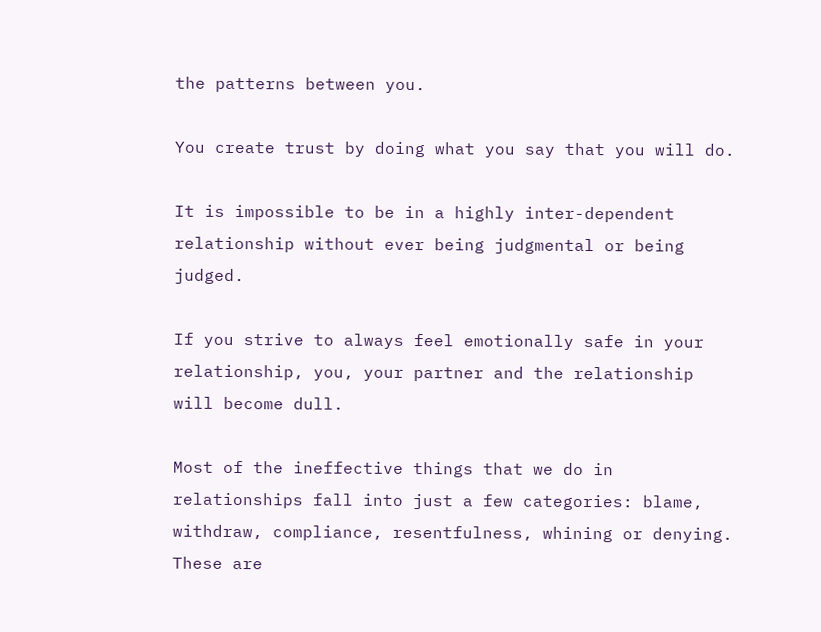the patterns between you.

You create trust by doing what you say that you will do.

It is impossible to be in a highly inter-dependent relationship without ever being judgmental or being judged.

If you strive to always feel emotionally safe in your relationship, you, your partner and the relationship will become dull.

Most of the ineffective things that we do in relationships fall into just a few categories: blame, withdraw, compliance, resentfulness, whining or denying.  These are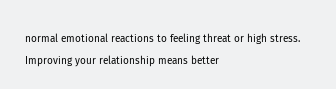normal emotional reactions to feeling threat or high stress.  Improving your relationship means better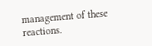management of these reactions.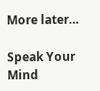More later…

Speak Your Mind